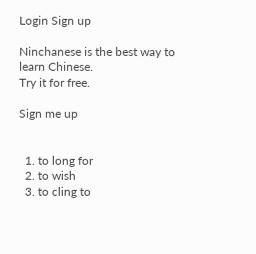Login Sign up

Ninchanese is the best way to learn Chinese.
Try it for free.

Sign me up


  1. to long for
  2. to wish
  3. to cling to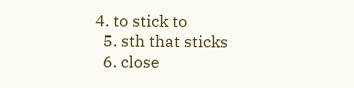4. to stick to
  5. sth that sticks
  6. close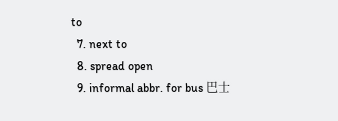to
  7. next to
  8. spread open
  9. informal abbr. for bus 巴士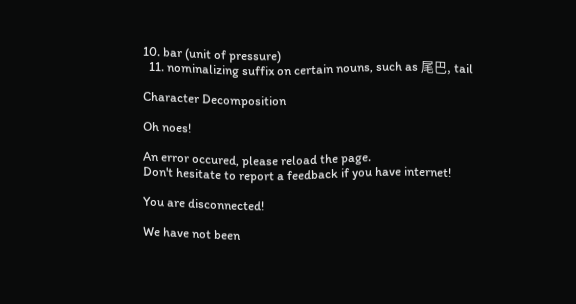10. bar (unit of pressure)
  11. nominalizing suffix on certain nouns, such as 尾巴, tail

Character Decomposition

Oh noes!

An error occured, please reload the page.
Don't hesitate to report a feedback if you have internet!

You are disconnected!

We have not been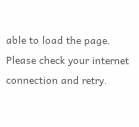able to load the page.
Please check your internet connection and retry.